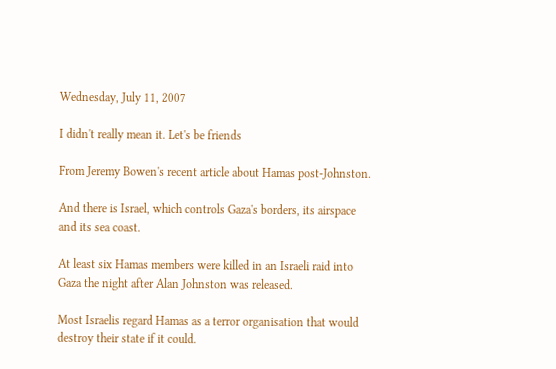Wednesday, July 11, 2007

I didn't really mean it. Let's be friends

From Jeremy Bowen's recent article about Hamas post-Johnston.

And there is Israel, which controls Gaza's borders, its airspace and its sea coast.

At least six Hamas members were killed in an Israeli raid into Gaza the night after Alan Johnston was released.

Most Israelis regard Hamas as a terror organisation that would destroy their state if it could.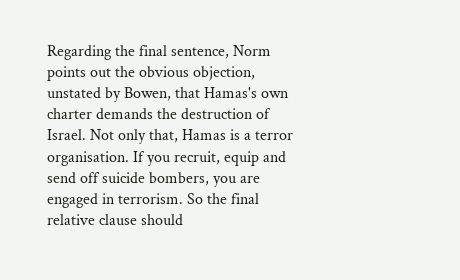Regarding the final sentence, Norm points out the obvious objection, unstated by Bowen, that Hamas's own charter demands the destruction of Israel. Not only that, Hamas is a terror organisation. If you recruit, equip and send off suicide bombers, you are engaged in terrorism. So the final relative clause should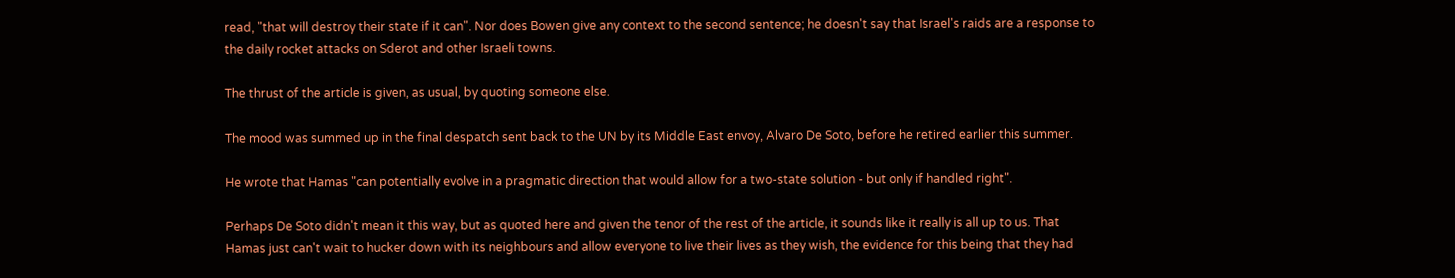read, "that will destroy their state if it can". Nor does Bowen give any context to the second sentence; he doesn't say that Israel's raids are a response to the daily rocket attacks on Sderot and other Israeli towns.

The thrust of the article is given, as usual, by quoting someone else.

The mood was summed up in the final despatch sent back to the UN by its Middle East envoy, Alvaro De Soto, before he retired earlier this summer.

He wrote that Hamas "can potentially evolve in a pragmatic direction that would allow for a two-state solution - but only if handled right".

Perhaps De Soto didn't mean it this way, but as quoted here and given the tenor of the rest of the article, it sounds like it really is all up to us. That Hamas just can't wait to hucker down with its neighbours and allow everyone to live their lives as they wish, the evidence for this being that they had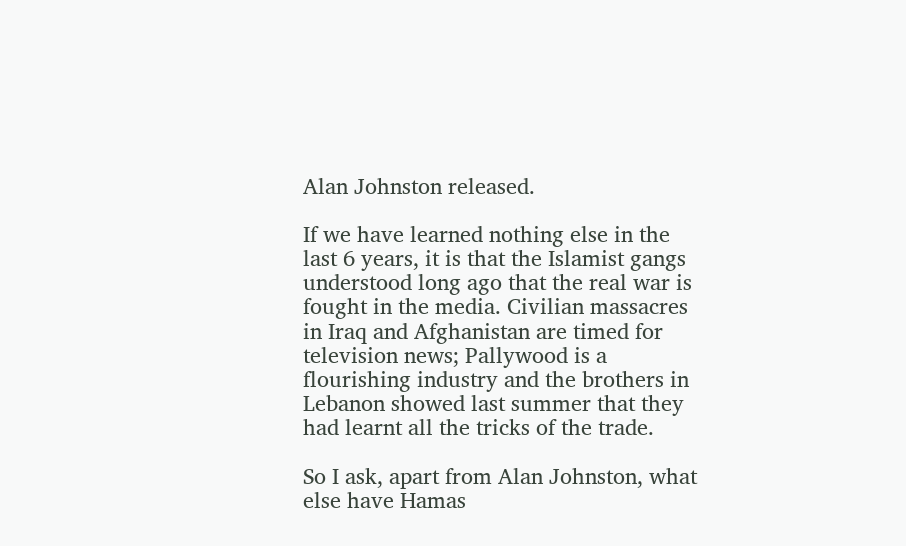Alan Johnston released.

If we have learned nothing else in the last 6 years, it is that the Islamist gangs understood long ago that the real war is fought in the media. Civilian massacres in Iraq and Afghanistan are timed for television news; Pallywood is a flourishing industry and the brothers in Lebanon showed last summer that they had learnt all the tricks of the trade.

So I ask, apart from Alan Johnston, what else have Hamas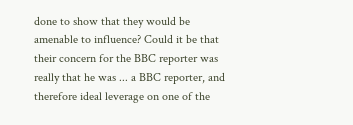done to show that they would be amenable to influence? Could it be that their concern for the BBC reporter was really that he was ... a BBC reporter, and therefore ideal leverage on one of the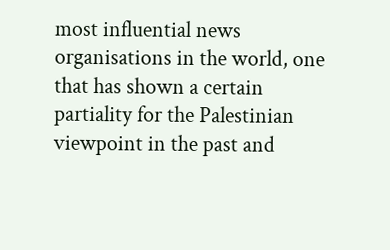most influential news organisations in the world, one that has shown a certain partiality for the Palestinian viewpoint in the past and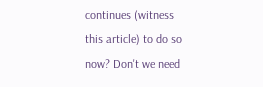continues (witness this article) to do so now? Don't we need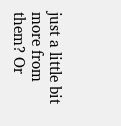just a little bit more from them? Or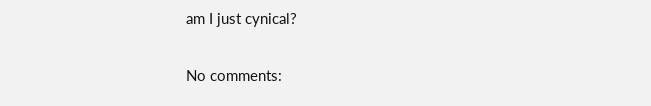am I just cynical?

No comments: